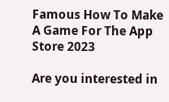Famous How To Make A Game For The App Store 2023

Are you interested in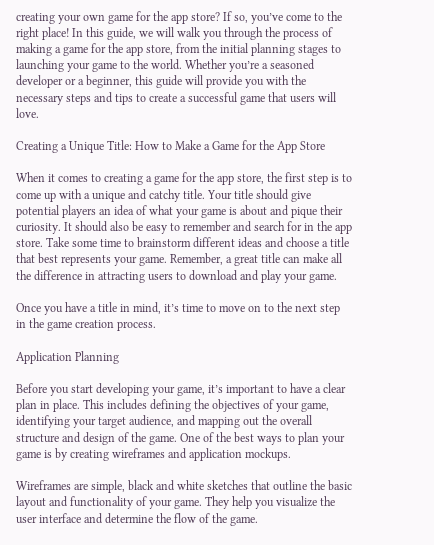creating your own game for the app store? If so, you’ve come to the right place! In this guide, we will walk you through the process of making a game for the app store, from the initial planning stages to launching your game to the world. Whether you’re a seasoned developer or a beginner, this guide will provide you with the necessary steps and tips to create a successful game that users will love.

Creating a Unique Title: How to Make a Game for the App Store

When it comes to creating a game for the app store, the first step is to come up with a unique and catchy title. Your title should give potential players an idea of what your game is about and pique their curiosity. It should also be easy to remember and search for in the app store. Take some time to brainstorm different ideas and choose a title that best represents your game. Remember, a great title can make all the difference in attracting users to download and play your game.

Once you have a title in mind, it’s time to move on to the next step in the game creation process.

Application Planning

Before you start developing your game, it’s important to have a clear plan in place. This includes defining the objectives of your game, identifying your target audience, and mapping out the overall structure and design of the game. One of the best ways to plan your game is by creating wireframes and application mockups.

Wireframes are simple, black and white sketches that outline the basic layout and functionality of your game. They help you visualize the user interface and determine the flow of the game.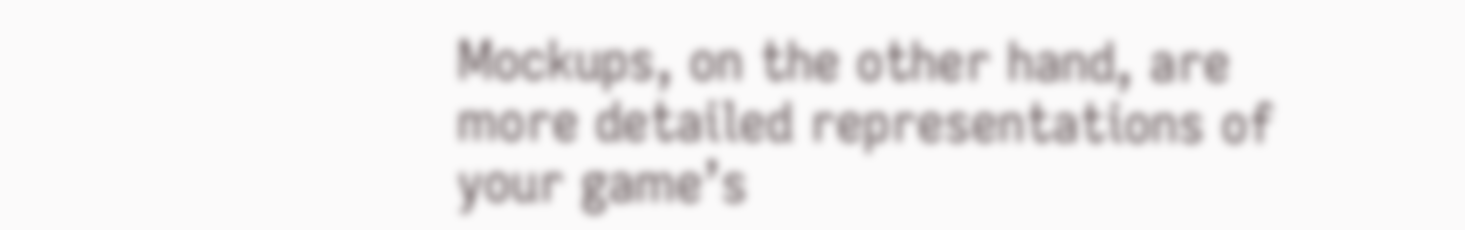Mockups, on the other hand, are more detailed representations of your game’s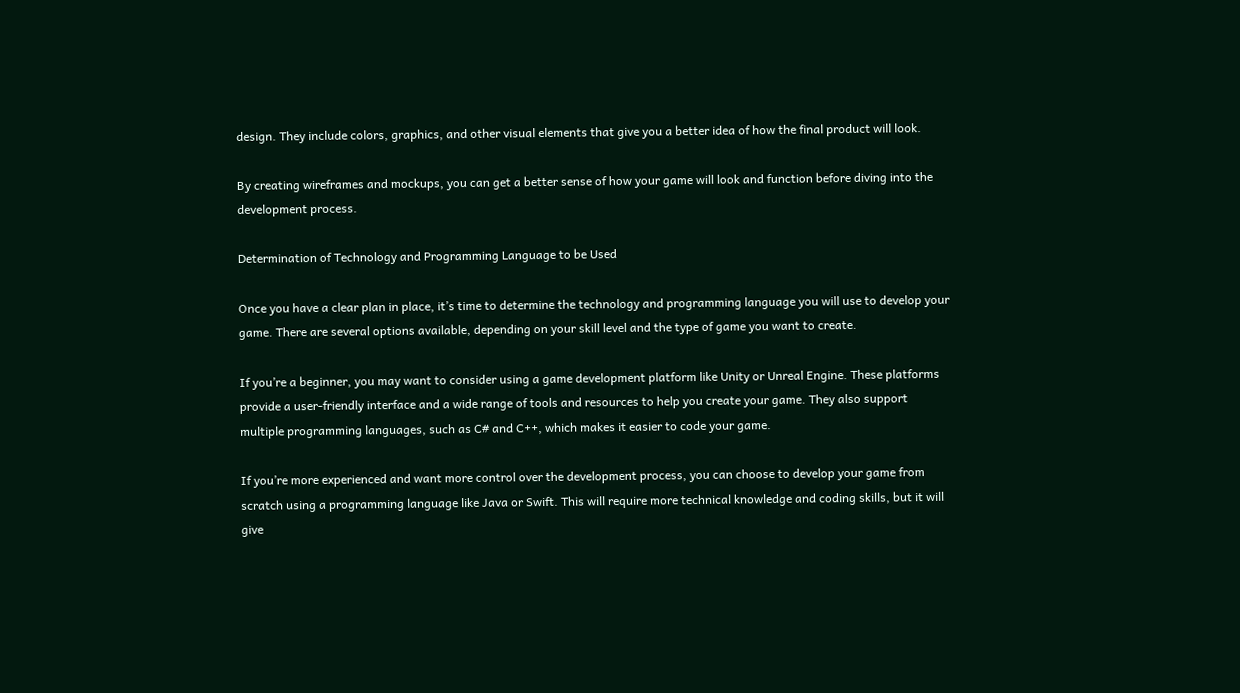design. They include colors, graphics, and other visual elements that give you a better idea of how the final product will look.

By creating wireframes and mockups, you can get a better sense of how your game will look and function before diving into the development process.

Determination of Technology and Programming Language to be Used

Once you have a clear plan in place, it’s time to determine the technology and programming language you will use to develop your game. There are several options available, depending on your skill level and the type of game you want to create.

If you’re a beginner, you may want to consider using a game development platform like Unity or Unreal Engine. These platforms provide a user-friendly interface and a wide range of tools and resources to help you create your game. They also support multiple programming languages, such as C# and C++, which makes it easier to code your game.

If you’re more experienced and want more control over the development process, you can choose to develop your game from scratch using a programming language like Java or Swift. This will require more technical knowledge and coding skills, but it will give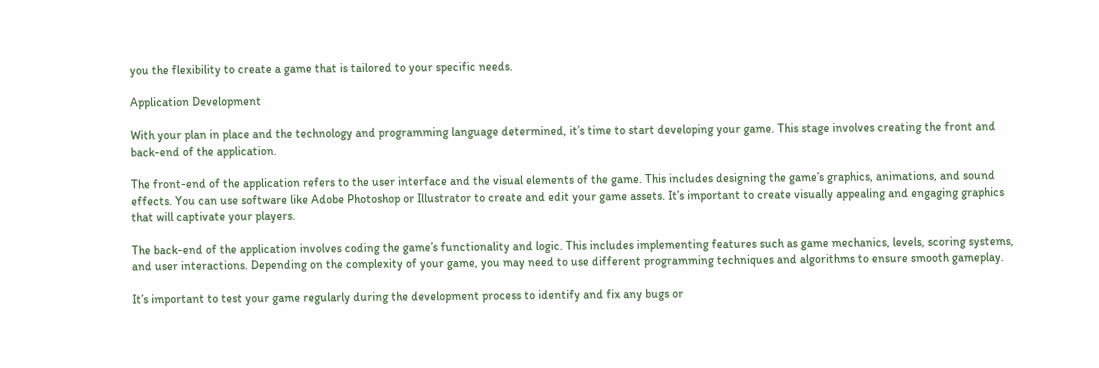you the flexibility to create a game that is tailored to your specific needs.

Application Development

With your plan in place and the technology and programming language determined, it’s time to start developing your game. This stage involves creating the front and back-end of the application.

The front-end of the application refers to the user interface and the visual elements of the game. This includes designing the game’s graphics, animations, and sound effects. You can use software like Adobe Photoshop or Illustrator to create and edit your game assets. It’s important to create visually appealing and engaging graphics that will captivate your players.

The back-end of the application involves coding the game’s functionality and logic. This includes implementing features such as game mechanics, levels, scoring systems, and user interactions. Depending on the complexity of your game, you may need to use different programming techniques and algorithms to ensure smooth gameplay.

It’s important to test your game regularly during the development process to identify and fix any bugs or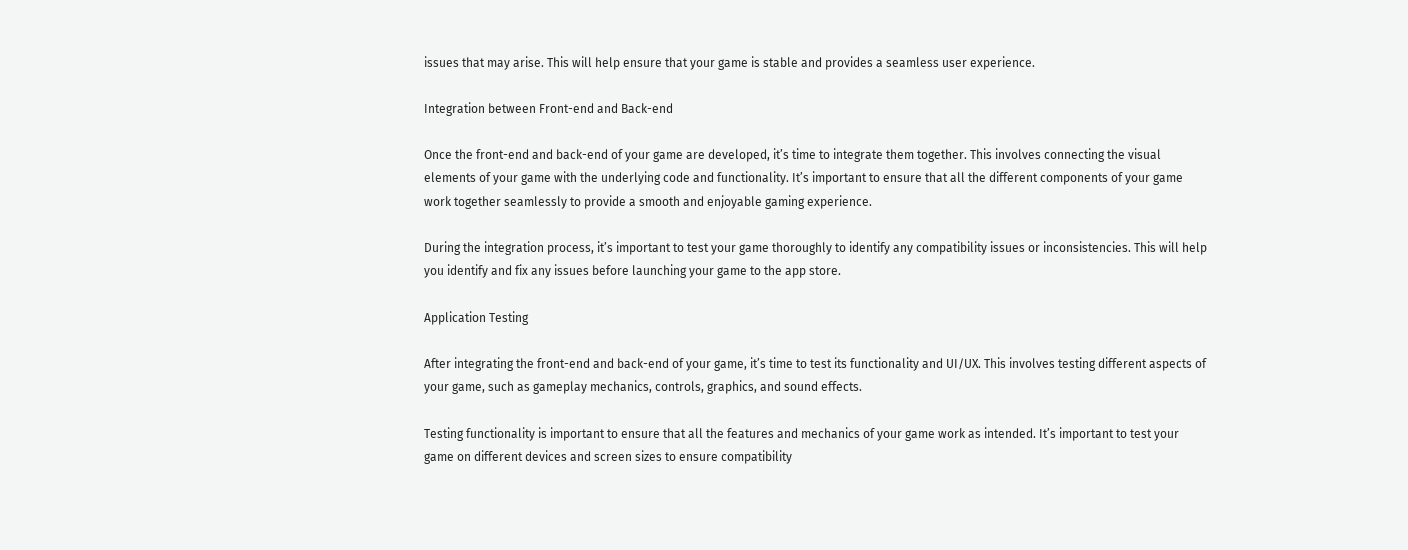issues that may arise. This will help ensure that your game is stable and provides a seamless user experience.

Integration between Front-end and Back-end

Once the front-end and back-end of your game are developed, it’s time to integrate them together. This involves connecting the visual elements of your game with the underlying code and functionality. It’s important to ensure that all the different components of your game work together seamlessly to provide a smooth and enjoyable gaming experience.

During the integration process, it’s important to test your game thoroughly to identify any compatibility issues or inconsistencies. This will help you identify and fix any issues before launching your game to the app store.

Application Testing

After integrating the front-end and back-end of your game, it’s time to test its functionality and UI/UX. This involves testing different aspects of your game, such as gameplay mechanics, controls, graphics, and sound effects.

Testing functionality is important to ensure that all the features and mechanics of your game work as intended. It’s important to test your game on different devices and screen sizes to ensure compatibility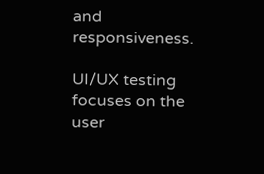and responsiveness.

UI/UX testing focuses on the user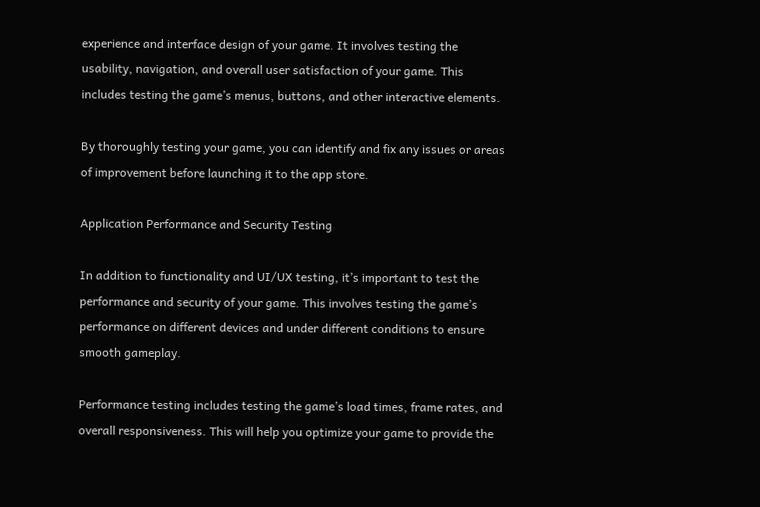experience and interface design of your game. It involves testing the usability, navigation, and overall user satisfaction of your game. This includes testing the game’s menus, buttons, and other interactive elements.

By thoroughly testing your game, you can identify and fix any issues or areas of improvement before launching it to the app store.

Application Performance and Security Testing

In addition to functionality and UI/UX testing, it’s important to test the performance and security of your game. This involves testing the game’s performance on different devices and under different conditions to ensure smooth gameplay.

Performance testing includes testing the game’s load times, frame rates, and overall responsiveness. This will help you optimize your game to provide the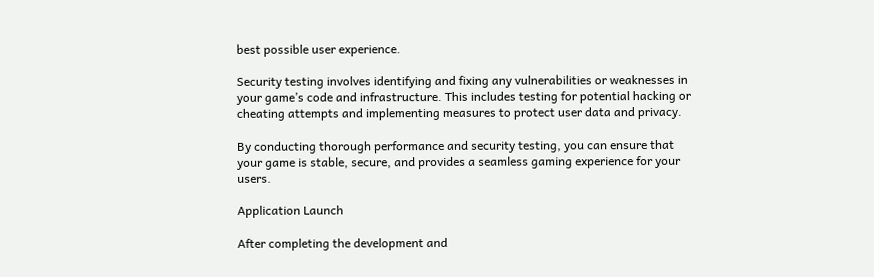best possible user experience.

Security testing involves identifying and fixing any vulnerabilities or weaknesses in your game’s code and infrastructure. This includes testing for potential hacking or cheating attempts and implementing measures to protect user data and privacy.

By conducting thorough performance and security testing, you can ensure that your game is stable, secure, and provides a seamless gaming experience for your users.

Application Launch

After completing the development and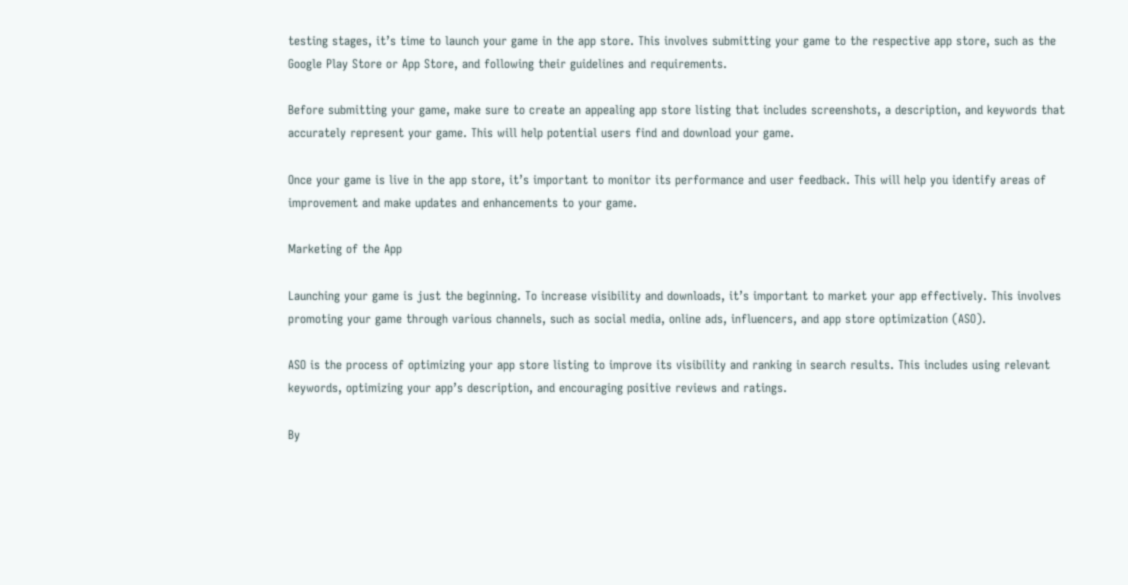testing stages, it’s time to launch your game in the app store. This involves submitting your game to the respective app store, such as the Google Play Store or App Store, and following their guidelines and requirements.

Before submitting your game, make sure to create an appealing app store listing that includes screenshots, a description, and keywords that accurately represent your game. This will help potential users find and download your game.

Once your game is live in the app store, it’s important to monitor its performance and user feedback. This will help you identify areas of improvement and make updates and enhancements to your game.

Marketing of the App

Launching your game is just the beginning. To increase visibility and downloads, it’s important to market your app effectively. This involves promoting your game through various channels, such as social media, online ads, influencers, and app store optimization (ASO).

ASO is the process of optimizing your app store listing to improve its visibility and ranking in search results. This includes using relevant keywords, optimizing your app’s description, and encouraging positive reviews and ratings.

By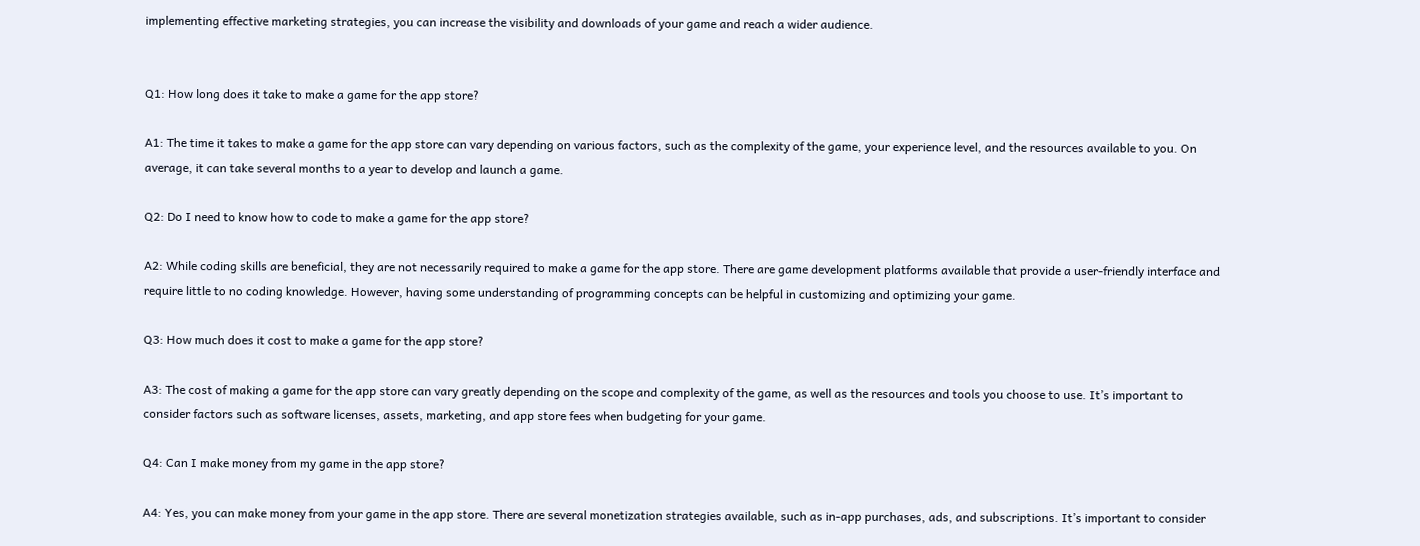implementing effective marketing strategies, you can increase the visibility and downloads of your game and reach a wider audience.


Q1: How long does it take to make a game for the app store?

A1: The time it takes to make a game for the app store can vary depending on various factors, such as the complexity of the game, your experience level, and the resources available to you. On average, it can take several months to a year to develop and launch a game.

Q2: Do I need to know how to code to make a game for the app store?

A2: While coding skills are beneficial, they are not necessarily required to make a game for the app store. There are game development platforms available that provide a user-friendly interface and require little to no coding knowledge. However, having some understanding of programming concepts can be helpful in customizing and optimizing your game.

Q3: How much does it cost to make a game for the app store?

A3: The cost of making a game for the app store can vary greatly depending on the scope and complexity of the game, as well as the resources and tools you choose to use. It’s important to consider factors such as software licenses, assets, marketing, and app store fees when budgeting for your game.

Q4: Can I make money from my game in the app store?

A4: Yes, you can make money from your game in the app store. There are several monetization strategies available, such as in-app purchases, ads, and subscriptions. It’s important to consider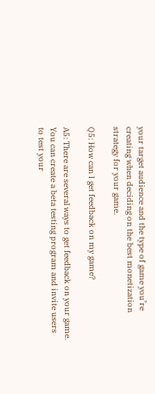your target audience and the type of game you’re creating when deciding on the best monetization strategy for your game.

Q5: How can I get feedback on my game?

A5: There are several ways to get feedback on your game. You can create a beta testing program and invite users to test your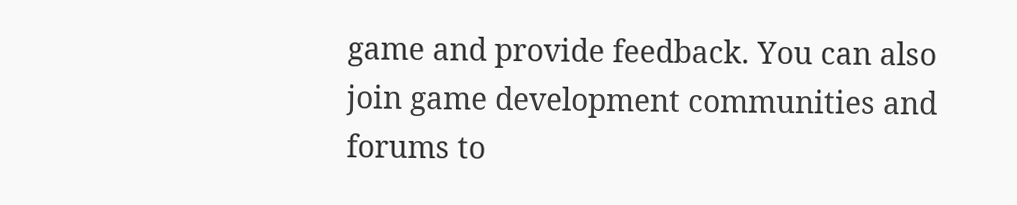game and provide feedback. You can also join game development communities and forums to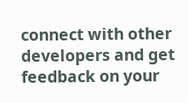connect with other developers and get feedback on your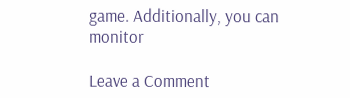game. Additionally, you can monitor

Leave a Comment